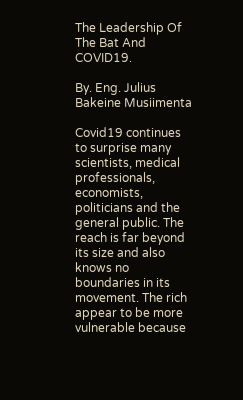The Leadership Of The Bat And COVID19.

By. Eng. Julius Bakeine Musiimenta

Covid19 continues to surprise many scientists, medical professionals, economists, politicians and the general public. The reach is far beyond its size and also knows no boundaries in its movement. The rich appear to be more vulnerable because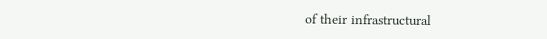of their infrastructural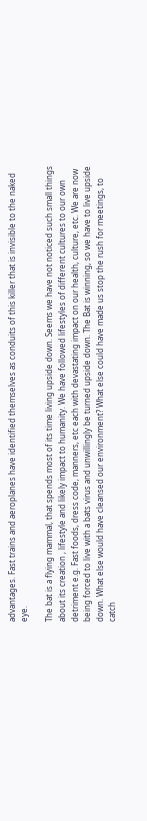advantages. Fast trains and aeroplanes have identified themselves as conduits of this killer that is invisible to the naked eye.

The bat is a flying mammal, that spends most of its time living upside down. Seems we have not noticed such small things about its creation , lifestyle and likely impact to humanity. We have followed lifestyles of different cultures to our own detriment e.g. Fast foods, dress code, manners, etc each with devastating impact on our health, culture, etc. We are now being forced to live with a bats virus and unwillingly be turned upside down. The Bat is winning, so we have to live upside down. What else would have cleansed our environment? What else could have made us stop the rush for meetings, to catch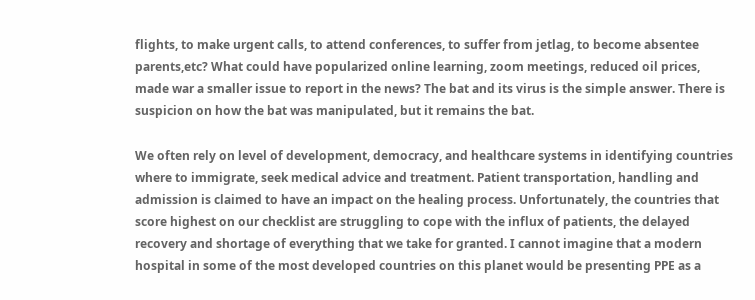flights, to make urgent calls, to attend conferences, to suffer from jetlag, to become absentee parents,etc? What could have popularized online learning, zoom meetings, reduced oil prices, made war a smaller issue to report in the news? The bat and its virus is the simple answer. There is suspicion on how the bat was manipulated, but it remains the bat.

We often rely on level of development, democracy, and healthcare systems in identifying countries where to immigrate, seek medical advice and treatment. Patient transportation, handling and admission is claimed to have an impact on the healing process. Unfortunately, the countries that score highest on our checklist are struggling to cope with the influx of patients, the delayed recovery and shortage of everything that we take for granted. I cannot imagine that a modern hospital in some of the most developed countries on this planet would be presenting PPE as a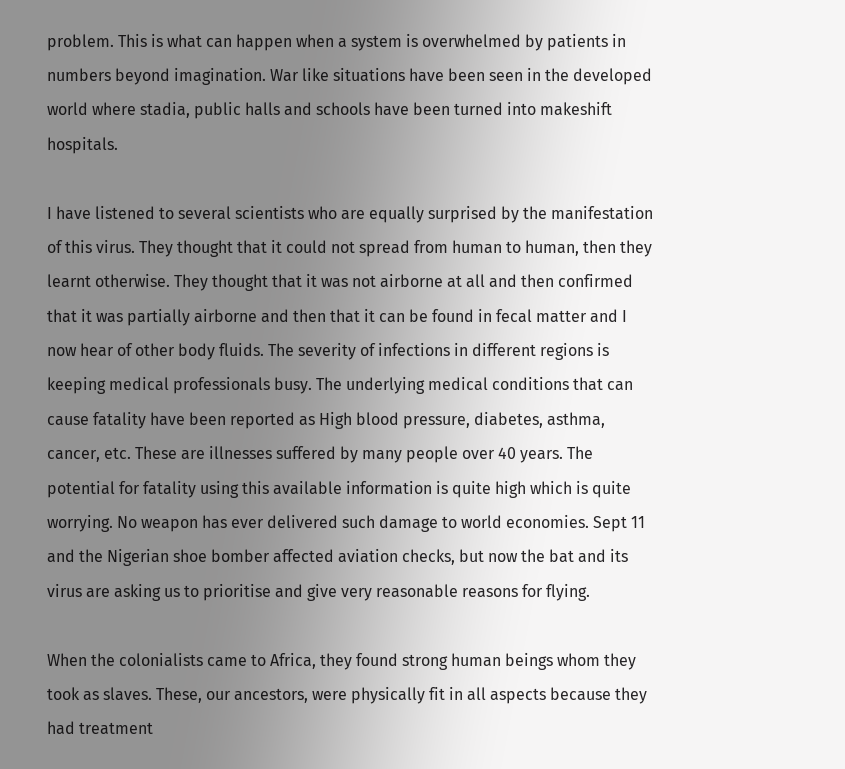problem. This is what can happen when a system is overwhelmed by patients in numbers beyond imagination. War like situations have been seen in the developed world where stadia, public halls and schools have been turned into makeshift hospitals.

I have listened to several scientists who are equally surprised by the manifestation of this virus. They thought that it could not spread from human to human, then they learnt otherwise. They thought that it was not airborne at all and then confirmed that it was partially airborne and then that it can be found in fecal matter and I now hear of other body fluids. The severity of infections in different regions is keeping medical professionals busy. The underlying medical conditions that can cause fatality have been reported as High blood pressure, diabetes, asthma, cancer, etc. These are illnesses suffered by many people over 40 years. The potential for fatality using this available information is quite high which is quite worrying. No weapon has ever delivered such damage to world economies. Sept 11 and the Nigerian shoe bomber affected aviation checks, but now the bat and its virus are asking us to prioritise and give very reasonable reasons for flying.

When the colonialists came to Africa, they found strong human beings whom they took as slaves. These, our ancestors, were physically fit in all aspects because they had treatment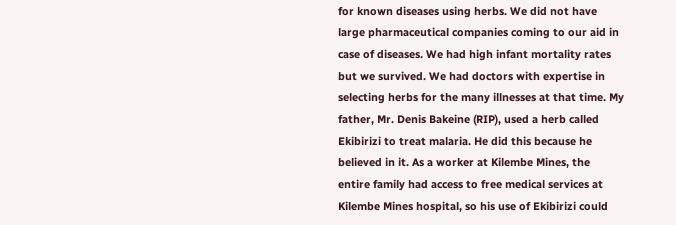for known diseases using herbs. We did not have large pharmaceutical companies coming to our aid in case of diseases. We had high infant mortality rates but we survived. We had doctors with expertise in selecting herbs for the many illnesses at that time. My father, Mr. Denis Bakeine (RIP), used a herb called Ekibirizi to treat malaria. He did this because he believed in it. As a worker at Kilembe Mines, the entire family had access to free medical services at Kilembe Mines hospital, so his use of Ekibirizi could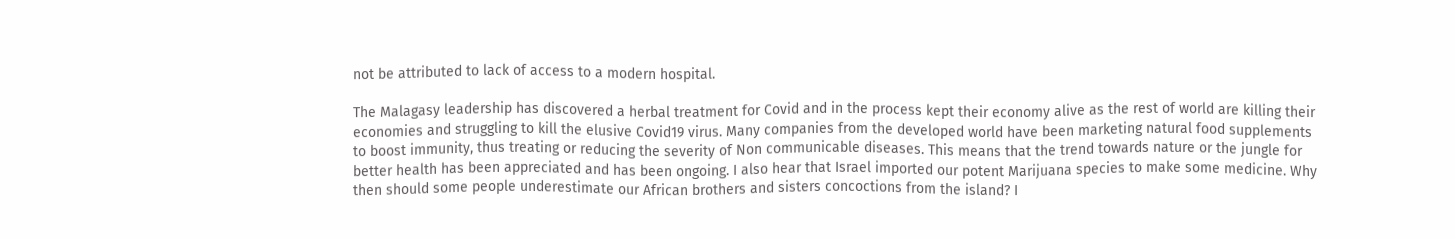not be attributed to lack of access to a modern hospital.

The Malagasy leadership has discovered a herbal treatment for Covid and in the process kept their economy alive as the rest of world are killing their economies and struggling to kill the elusive Covid19 virus. Many companies from the developed world have been marketing natural food supplements to boost immunity, thus treating or reducing the severity of Non communicable diseases. This means that the trend towards nature or the jungle for better health has been appreciated and has been ongoing. I also hear that Israel imported our potent Marijuana species to make some medicine. Why then should some people underestimate our African brothers and sisters concoctions from the island? I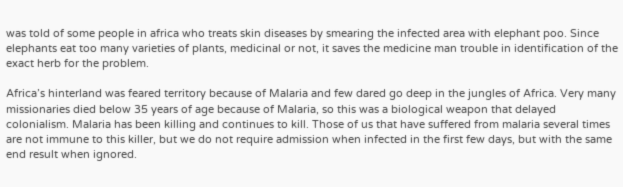was told of some people in africa who treats skin diseases by smearing the infected area with elephant poo. Since elephants eat too many varieties of plants, medicinal or not, it saves the medicine man trouble in identification of the exact herb for the problem.

Africa’s hinterland was feared territory because of Malaria and few dared go deep in the jungles of Africa. Very many missionaries died below 35 years of age because of Malaria, so this was a biological weapon that delayed colonialism. Malaria has been killing and continues to kill. Those of us that have suffered from malaria several times are not immune to this killer, but we do not require admission when infected in the first few days, but with the same end result when ignored.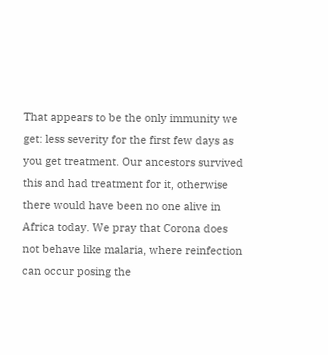That appears to be the only immunity we get: less severity for the first few days as you get treatment. Our ancestors survived this and had treatment for it, otherwise there would have been no one alive in Africa today. We pray that Corona does not behave like malaria, where reinfection can occur posing the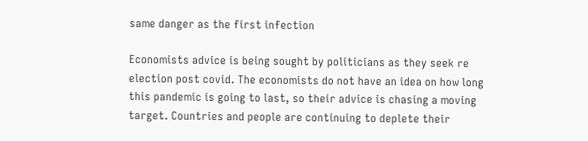same danger as the first infection

Economists advice is being sought by politicians as they seek re election post covid. The economists do not have an idea on how long this pandemic is going to last, so their advice is chasing a moving target. Countries and people are continuing to deplete their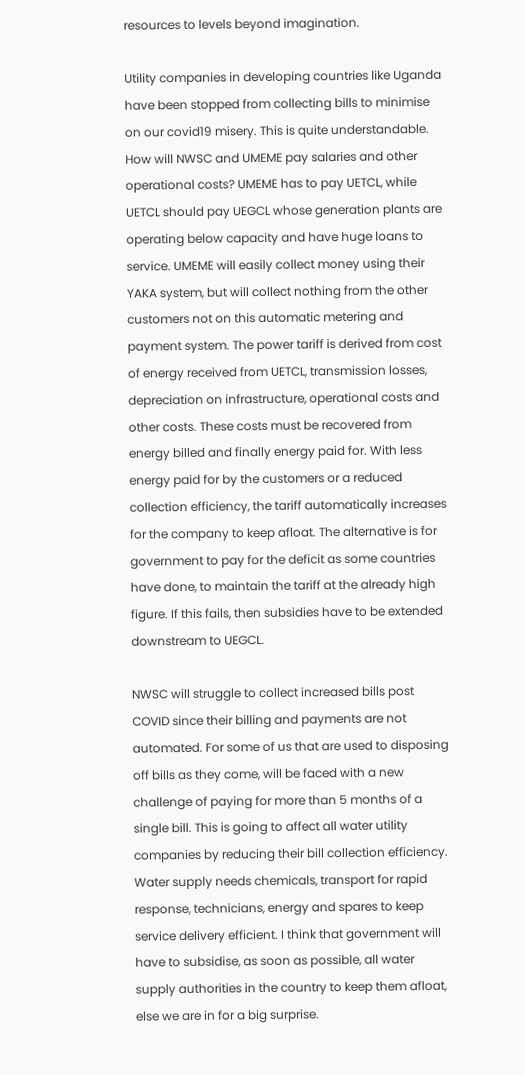resources to levels beyond imagination.

Utility companies in developing countries like Uganda have been stopped from collecting bills to minimise on our covid19 misery. This is quite understandable. How will NWSC and UMEME pay salaries and other operational costs? UMEME has to pay UETCL, while UETCL should pay UEGCL whose generation plants are operating below capacity and have huge loans to service. UMEME will easily collect money using their YAKA system, but will collect nothing from the other customers not on this automatic metering and payment system. The power tariff is derived from cost of energy received from UETCL, transmission losses, depreciation on infrastructure, operational costs and other costs. These costs must be recovered from energy billed and finally energy paid for. With less energy paid for by the customers or a reduced collection efficiency, the tariff automatically increases for the company to keep afloat. The alternative is for government to pay for the deficit as some countries have done, to maintain the tariff at the already high figure. If this fails, then subsidies have to be extended downstream to UEGCL.

NWSC will struggle to collect increased bills post COVID since their billing and payments are not automated. For some of us that are used to disposing off bills as they come, will be faced with a new challenge of paying for more than 5 months of a single bill. This is going to affect all water utility companies by reducing their bill collection efficiency. Water supply needs chemicals, transport for rapid response, technicians, energy and spares to keep service delivery efficient. I think that government will have to subsidise, as soon as possible, all water supply authorities in the country to keep them afloat, else we are in for a big surprise.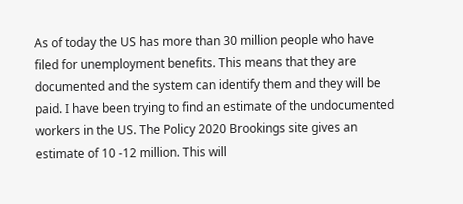As of today the US has more than 30 million people who have filed for unemployment benefits. This means that they are documented and the system can identify them and they will be paid. I have been trying to find an estimate of the undocumented workers in the US. The Policy 2020 Brookings site gives an estimate of 10 -12 million. This will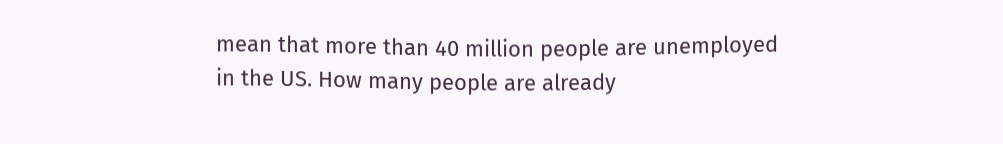mean that more than 40 million people are unemployed in the US. How many people are already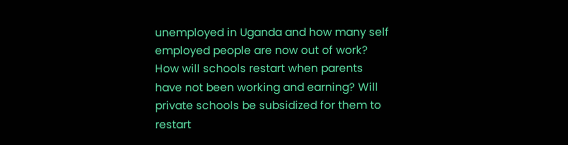unemployed in Uganda and how many self employed people are now out of work? How will schools restart when parents have not been working and earning? Will private schools be subsidized for them to restart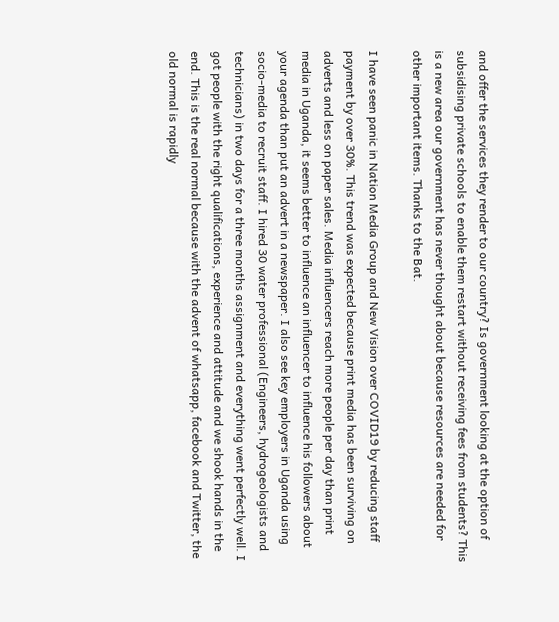and offer the services they render to our country? Is government looking at the option of subsidising private schools to enable them restart without receiving fees from students? This is a new area our government has never thought about because resources are needed for other important items. Thanks to the Bat.

I have seen panic in Nation Media Group and New Vision over COVID19 by reducing staff payment by over 30%. This trend was expected because print media has been surviving on adverts and less on paper sales. Media influencers reach more people per day than print media in Uganda, it seems better to influence an influencer to influence his followers about your agenda than put an advert in a newspaper. I also see key employers in Uganda using socio-media to recruit staff. I hired 30 water professional (Engineers, hydrogeologists and technicians) in two days for a three months assignment and everything went perfectly well. I got people with the right qualifications, experience and attitude and we shook hands in the end. This is the real normal because with the advent of whatsapp, facebook and Twitter, the old normal is rapidly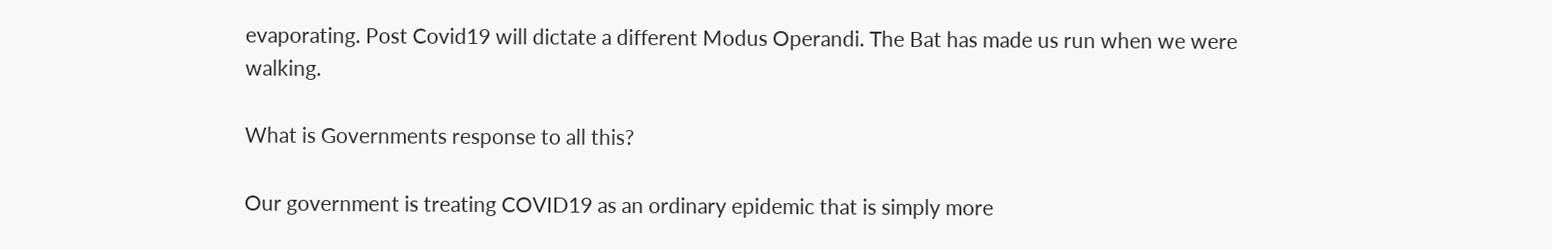evaporating. Post Covid19 will dictate a different Modus Operandi. The Bat has made us run when we were walking.

What is Governments response to all this?

Our government is treating COVID19 as an ordinary epidemic that is simply more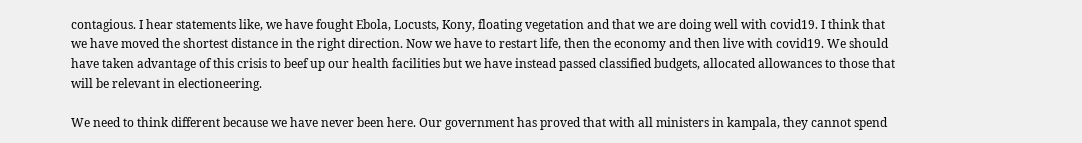contagious. I hear statements like, we have fought Ebola, Locusts, Kony, floating vegetation and that we are doing well with covid19. I think that we have moved the shortest distance in the right direction. Now we have to restart life, then the economy and then live with covid19. We should have taken advantage of this crisis to beef up our health facilities but we have instead passed classified budgets, allocated allowances to those that will be relevant in electioneering.

We need to think different because we have never been here. Our government has proved that with all ministers in kampala, they cannot spend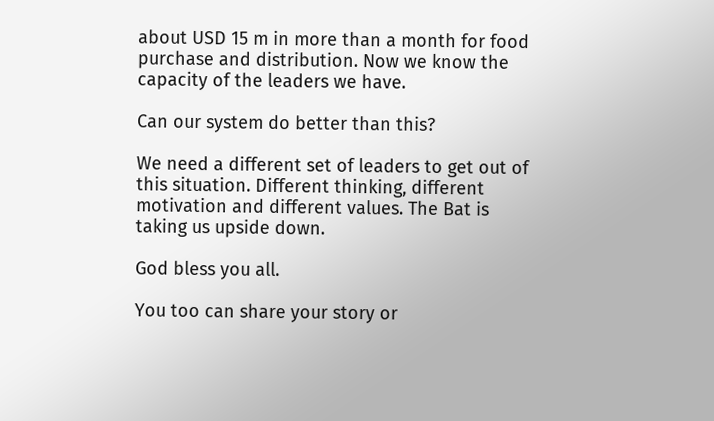about USD 15 m in more than a month for food purchase and distribution. Now we know the capacity of the leaders we have.

Can our system do better than this?

We need a different set of leaders to get out of this situation. Different thinking, different motivation and different values. The Bat is taking us upside down.

God bless you all.

You too can share your story or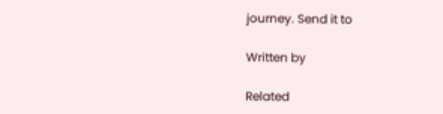journey. Send it to

Written by

Related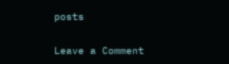posts

Leave a Comment